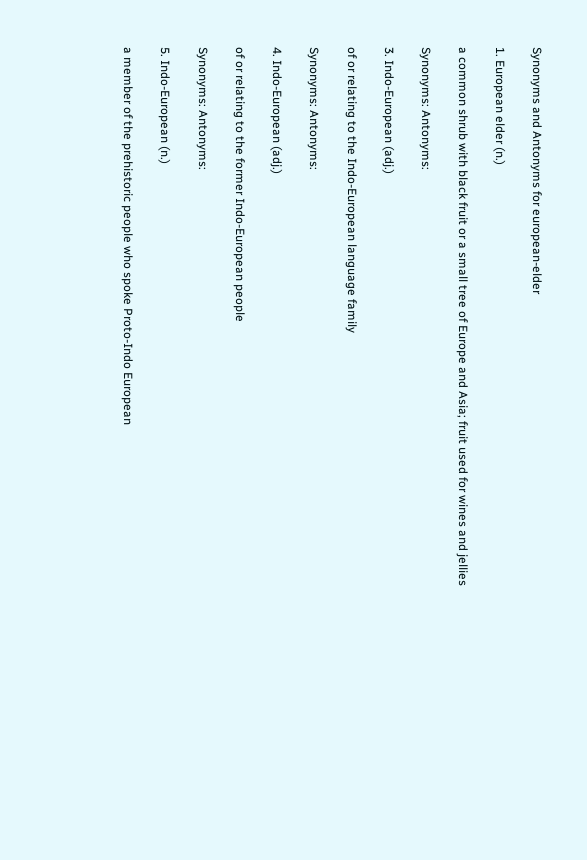Synonyms and Antonyms for european-elder

1. European elder (n.)

a common shrub with black fruit or a small tree of Europe and Asia; fruit used for wines and jellies

Synonyms: Antonyms:

3. Indo-European (adj.)

of or relating to the Indo-European language family

Synonyms: Antonyms:

4. Indo-European (adj.)

of or relating to the former Indo-European people

Synonyms: Antonyms:

5. Indo-European (n.)

a member of the prehistoric people who spoke Proto-Indo European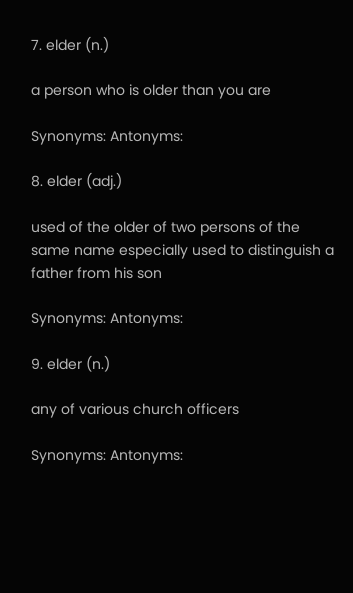7. elder (n.)

a person who is older than you are

Synonyms: Antonyms:

8. elder (adj.)

used of the older of two persons of the same name especially used to distinguish a father from his son

Synonyms: Antonyms:

9. elder (n.)

any of various church officers

Synonyms: Antonyms: